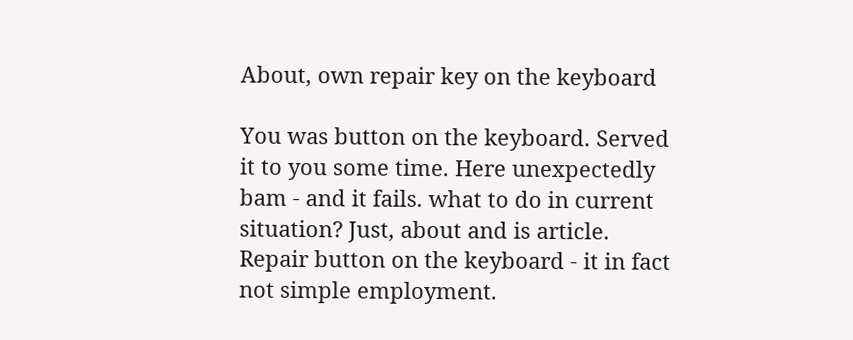About, own repair key on the keyboard

You was button on the keyboard. Served it to you some time. Here unexpectedly bam - and it fails. what to do in current situation? Just, about and is article.
Repair button on the keyboard - it in fact not simple employment.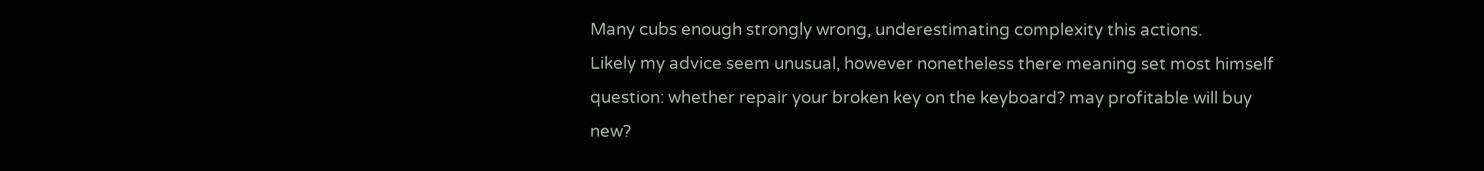Many cubs enough strongly wrong, underestimating complexity this actions.
Likely my advice seem unusual, however nonetheless there meaning set most himself question: whether repair your broken key on the keyboard? may profitable will buy new?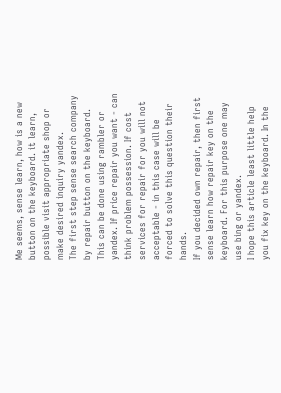Me seems, sense learn, how is a new button on the keyboard. it learn, possible visit appropriate shop or make desired inquiry yandex.
The first step sense search company by repair button on the keyboard. This can be done using rambler or yandex. If price repair you want - can think problem possession. If cost services for repair for you will not acceptable - in this case will be forced to solve this question their hands.
If you decided own repair, then first sense learn how repair key on the keyboard. For this purpose one may use bing or yandex.
I hope this article least little help you fix key on the keyboard. In the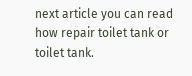next article you can read how repair toilet tank or toilet tank.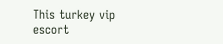This turkey vip escort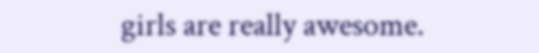girls are really awesome.